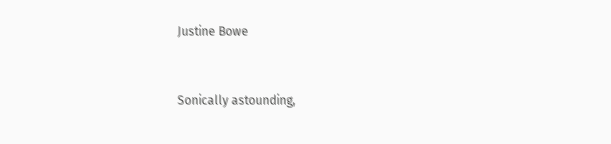Justine Bowe


Sonically astounding,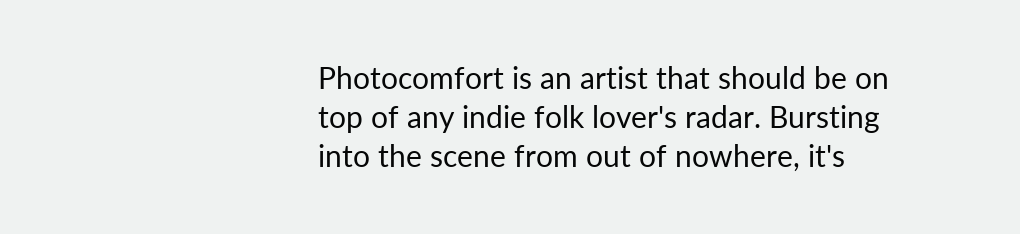Photocomfort is an artist that should be on top of any indie folk lover's radar. Bursting into the scene from out of nowhere, it's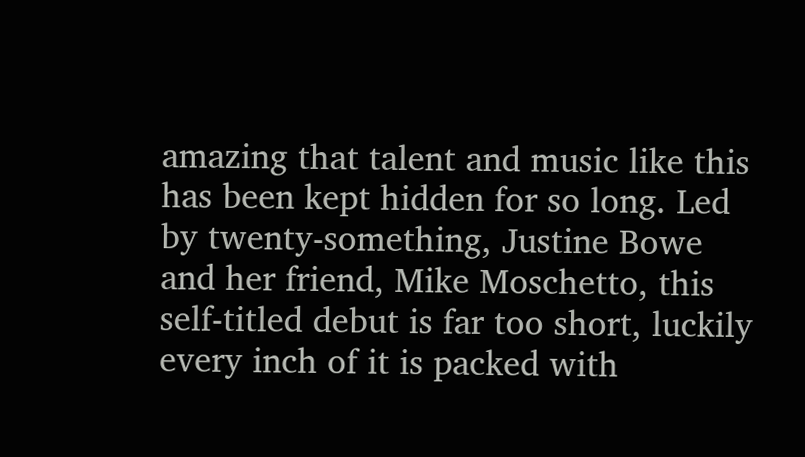amazing that talent and music like this has been kept hidden for so long. Led by twenty-something, Justine Bowe and her friend, Mike Moschetto, this self-titled debut is far too short, luckily every inch of it is packed with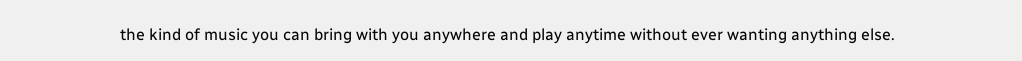the kind of music you can bring with you anywhere and play anytime without ever wanting anything else.